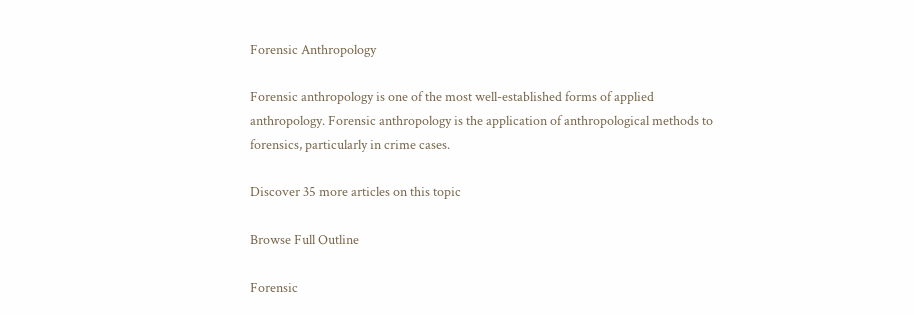Forensic Anthropology

Forensic anthropology is one of the most well-established forms of applied anthropology. Forensic anthropology is the application of anthropological methods to forensics, particularly in crime cases.

Discover 35 more articles on this topic

Browse Full Outline

Forensic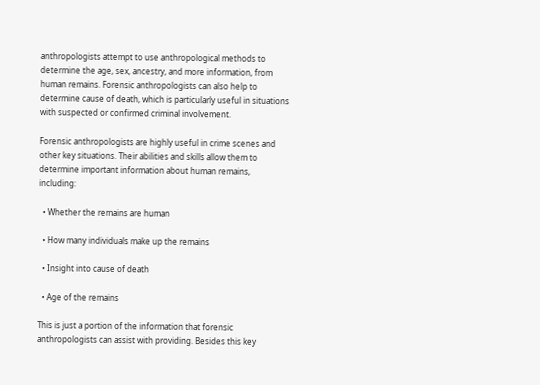anthropologists attempt to use anthropological methods to determine the age, sex, ancestry, and more information, from human remains. Forensic anthropologists can also help to determine cause of death, which is particularly useful in situations with suspected or confirmed criminal involvement.

Forensic anthropologists are highly useful in crime scenes and other key situations. Their abilities and skills allow them to determine important information about human remains, including:

  • Whether the remains are human

  • How many individuals make up the remains

  • Insight into cause of death

  • Age of the remains

This is just a portion of the information that forensic anthropologists can assist with providing. Besides this key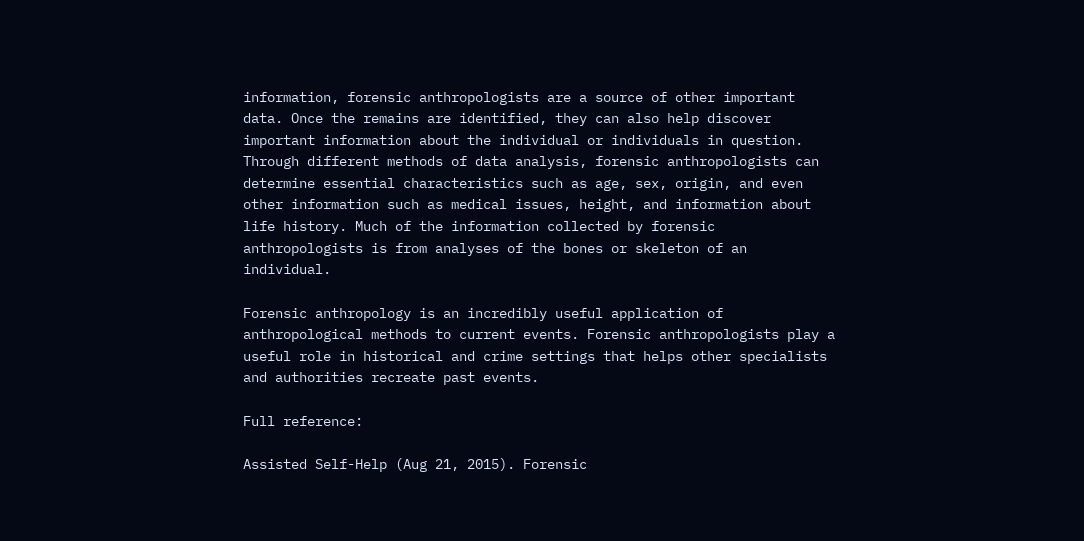information, forensic anthropologists are a source of other important data. Once the remains are identified, they can also help discover important information about the individual or individuals in question. Through different methods of data analysis, forensic anthropologists can determine essential characteristics such as age, sex, origin, and even other information such as medical issues, height, and information about life history. Much of the information collected by forensic anthropologists is from analyses of the bones or skeleton of an individual.

Forensic anthropology is an incredibly useful application of anthropological methods to current events. Forensic anthropologists play a useful role in historical and crime settings that helps other specialists and authorities recreate past events.

Full reference:

Assisted Self-Help (Aug 21, 2015). Forensic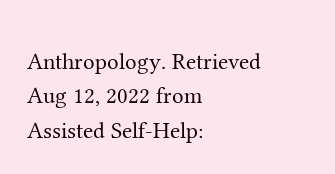Anthropology. Retrieved Aug 12, 2022 from Assisted Self-Help: